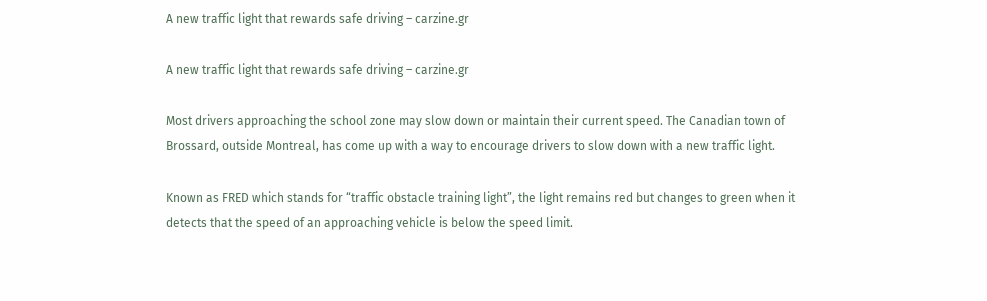A new traffic light that rewards safe driving – carzine.gr

A new traffic light that rewards safe driving – carzine.gr

Most drivers approaching the school zone may slow down or maintain their current speed. The Canadian town of Brossard, outside Montreal, has come up with a way to encourage drivers to slow down with a new traffic light.

Known as FRED which stands for “traffic obstacle training light”, the light remains red but changes to green when it detects that the speed of an approaching vehicle is below the speed limit.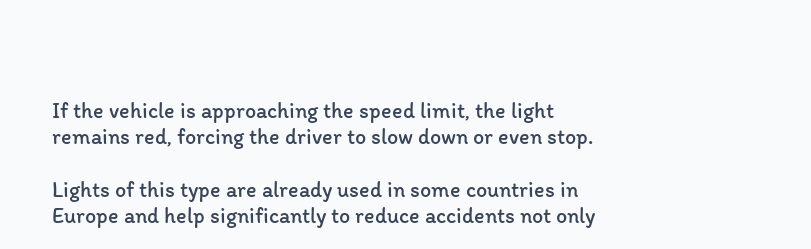If the vehicle is approaching the speed limit, the light remains red, forcing the driver to slow down or even stop.

Lights of this type are already used in some countries in Europe and help significantly to reduce accidents not only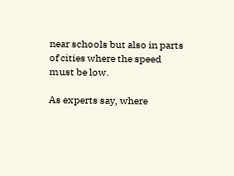near schools but also in parts of cities where the speed must be low.

As experts say, where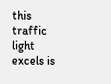this traffic light excels is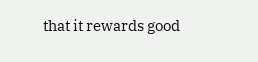that it rewards good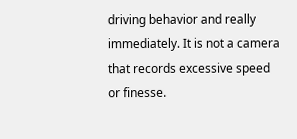driving behavior and really immediately. It is not a camera that records excessive speed or finesse.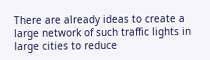There are already ideas to create a large network of such traffic lights in large cities to reduce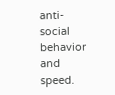anti-social behavior and speed.